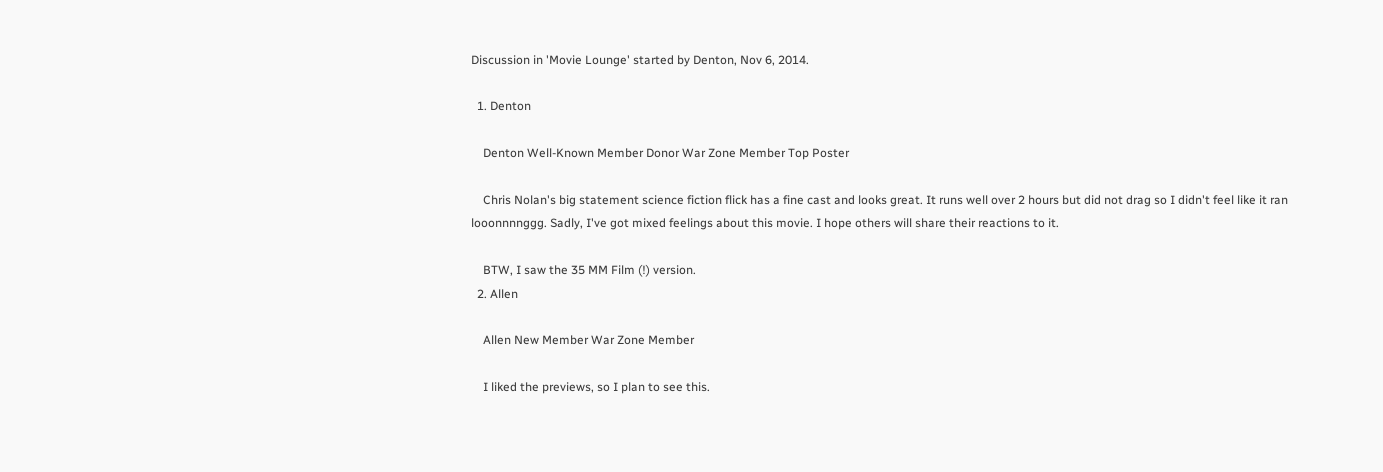Discussion in 'Movie Lounge' started by Denton, Nov 6, 2014.

  1. Denton

    Denton Well-Known Member Donor War Zone Member Top Poster

    Chris Nolan's big statement science fiction flick has a fine cast and looks great. It runs well over 2 hours but did not drag so I didn't feel like it ran looonnnnggg. Sadly, I've got mixed feelings about this movie. I hope others will share their reactions to it.

    BTW, I saw the 35 MM Film (!) version.
  2. Allen

    Allen New Member War Zone Member

    I liked the previews, so I plan to see this.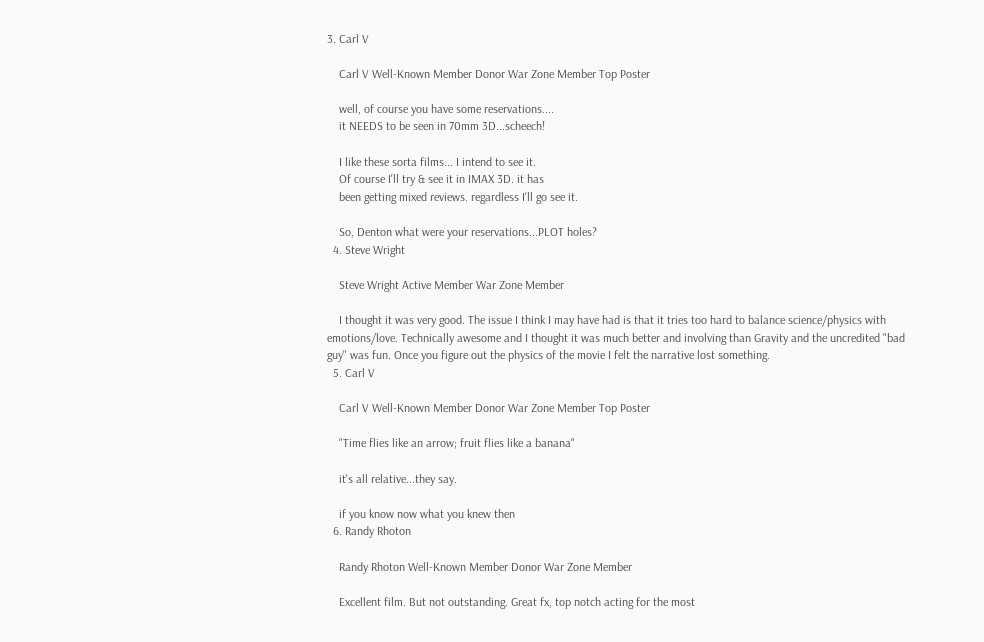3. Carl V

    Carl V Well-Known Member Donor War Zone Member Top Poster

    well, of course you have some reservations....
    it NEEDS to be seen in 70mm 3D...scheech!

    I like these sorta films... I intend to see it.
    Of course I'll try & see it in IMAX 3D. it has
    been getting mixed reviews. regardless I'll go see it.

    So, Denton what were your reservations...PLOT holes?
  4. Steve Wright

    Steve Wright Active Member War Zone Member

    I thought it was very good. The issue I think I may have had is that it tries too hard to balance science/physics with emotions/love. Technically awesome and I thought it was much better and involving than Gravity and the uncredited "bad guy" was fun. Once you figure out the physics of the movie I felt the narrative lost something.
  5. Carl V

    Carl V Well-Known Member Donor War Zone Member Top Poster

    "Time flies like an arrow; fruit flies like a banana"

    it's all relative...they say.

    if you know now what you knew then
  6. Randy Rhoton

    Randy Rhoton Well-Known Member Donor War Zone Member

    Excellent film. But not outstanding. Great fx, top notch acting for the most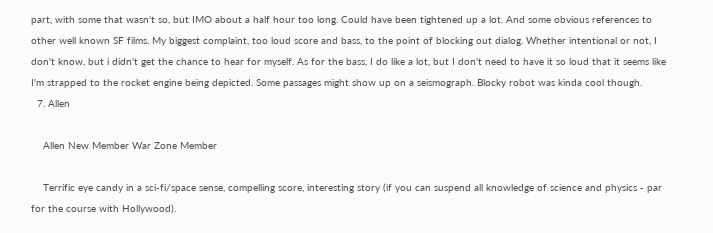part, with some that wasn't so, but IMO about a half hour too long. Could have been tightened up a lot. And some obvious references to other well known SF films. My biggest complaint, too loud score and bass, to the point of blocking out dialog. Whether intentional or not, I don't know, but i didn't get the chance to hear for myself. As for the bass, I do like a lot, but I don't need to have it so loud that it seems like I'm strapped to the rocket engine being depicted. Some passages might show up on a seismograph. Blocky robot was kinda cool though.
  7. Allen

    Allen New Member War Zone Member

    Terrific eye candy in a sci-fi/space sense, compelling score, interesting story (if you can suspend all knowledge of science and physics - par for the course with Hollywood).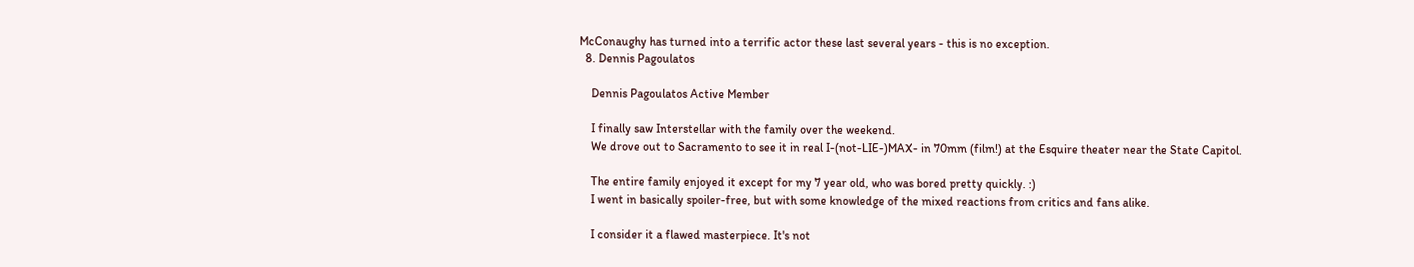McConaughy has turned into a terrific actor these last several years - this is no exception.
  8. Dennis Pagoulatos

    Dennis Pagoulatos Active Member

    I finally saw Interstellar with the family over the weekend.
    We drove out to Sacramento to see it in real I-(not-LIE-)MAX- in 70mm (film!) at the Esquire theater near the State Capitol.

    The entire family enjoyed it except for my 7 year old, who was bored pretty quickly. :)
    I went in basically spoiler-free, but with some knowledge of the mixed reactions from critics and fans alike.

    I consider it a flawed masterpiece. It's not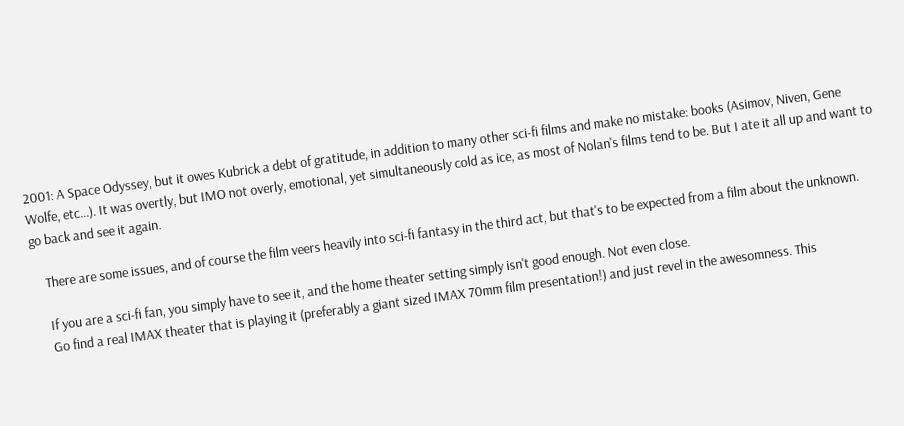2001: A Space Odyssey, but it owes Kubrick a debt of gratitude, in addition to many other sci-fi films and make no mistake: books (Asimov, Niven, Gene Wolfe, etc...). It was overtly, but IMO not overly, emotional, yet simultaneously cold as ice, as most of Nolan's films tend to be. But I ate it all up and want to go back and see it again.

    There are some issues, and of course the film veers heavily into sci-fi fantasy in the third act, but that's to be expected from a film about the unknown.

    If you are a sci-fi fan, you simply have to see it, and the home theater setting simply isn't good enough. Not even close.
    Go find a real IMAX theater that is playing it (preferably a giant sized IMAX 70mm film presentation!) and just revel in the awesomness. This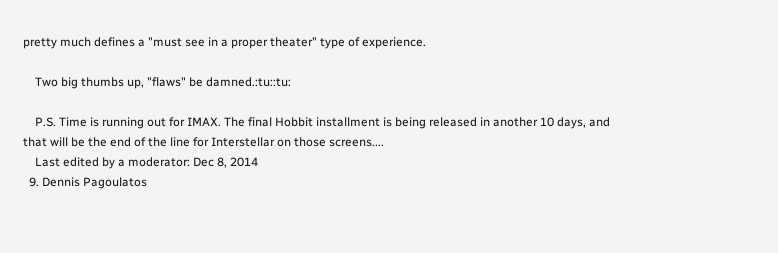pretty much defines a "must see in a proper theater" type of experience.

    Two big thumbs up, "flaws" be damned.:tu::tu:

    P.S. Time is running out for IMAX. The final Hobbit installment is being released in another 10 days, and that will be the end of the line for Interstellar on those screens....
    Last edited by a moderator: Dec 8, 2014
  9. Dennis Pagoulatos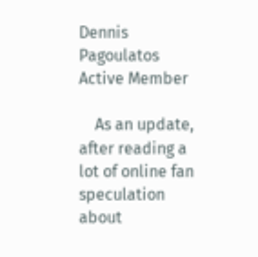Dennis Pagoulatos Active Member

    As an update, after reading a lot of online fan speculation about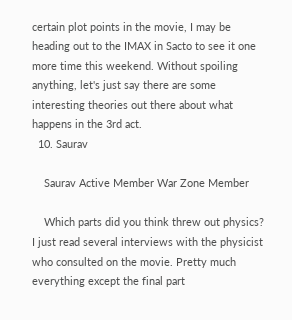certain plot points in the movie, I may be heading out to the IMAX in Sacto to see it one more time this weekend. Without spoiling anything, let's just say there are some interesting theories out there about what happens in the 3rd act.
  10. Saurav

    Saurav Active Member War Zone Member

    Which parts did you think threw out physics? I just read several interviews with the physicist who consulted on the movie. Pretty much everything except the final part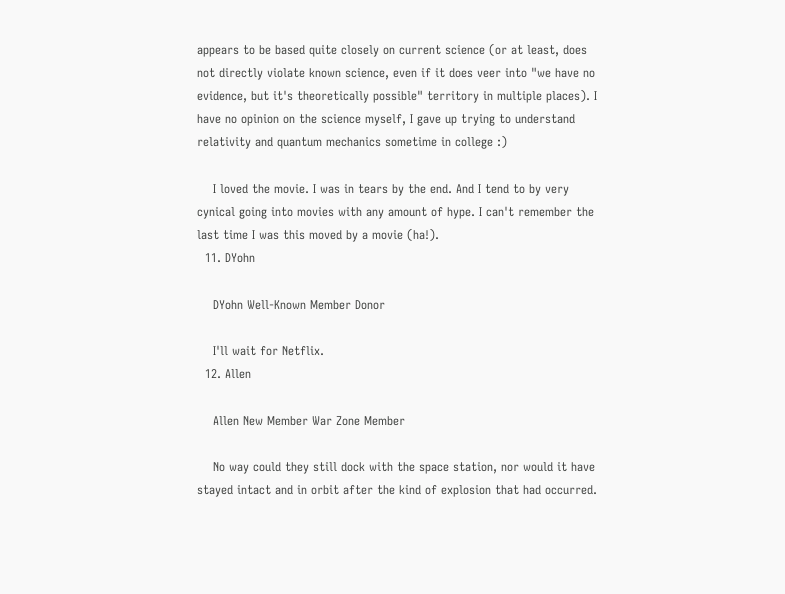appears to be based quite closely on current science (or at least, does not directly violate known science, even if it does veer into "we have no evidence, but it's theoretically possible" territory in multiple places). I have no opinion on the science myself, I gave up trying to understand relativity and quantum mechanics sometime in college :)

    I loved the movie. I was in tears by the end. And I tend to by very cynical going into movies with any amount of hype. I can't remember the last time I was this moved by a movie (ha!).
  11. DYohn

    DYohn Well-Known Member Donor

    I'll wait for Netflix.
  12. Allen

    Allen New Member War Zone Member

    No way could they still dock with the space station, nor would it have stayed intact and in orbit after the kind of explosion that had occurred.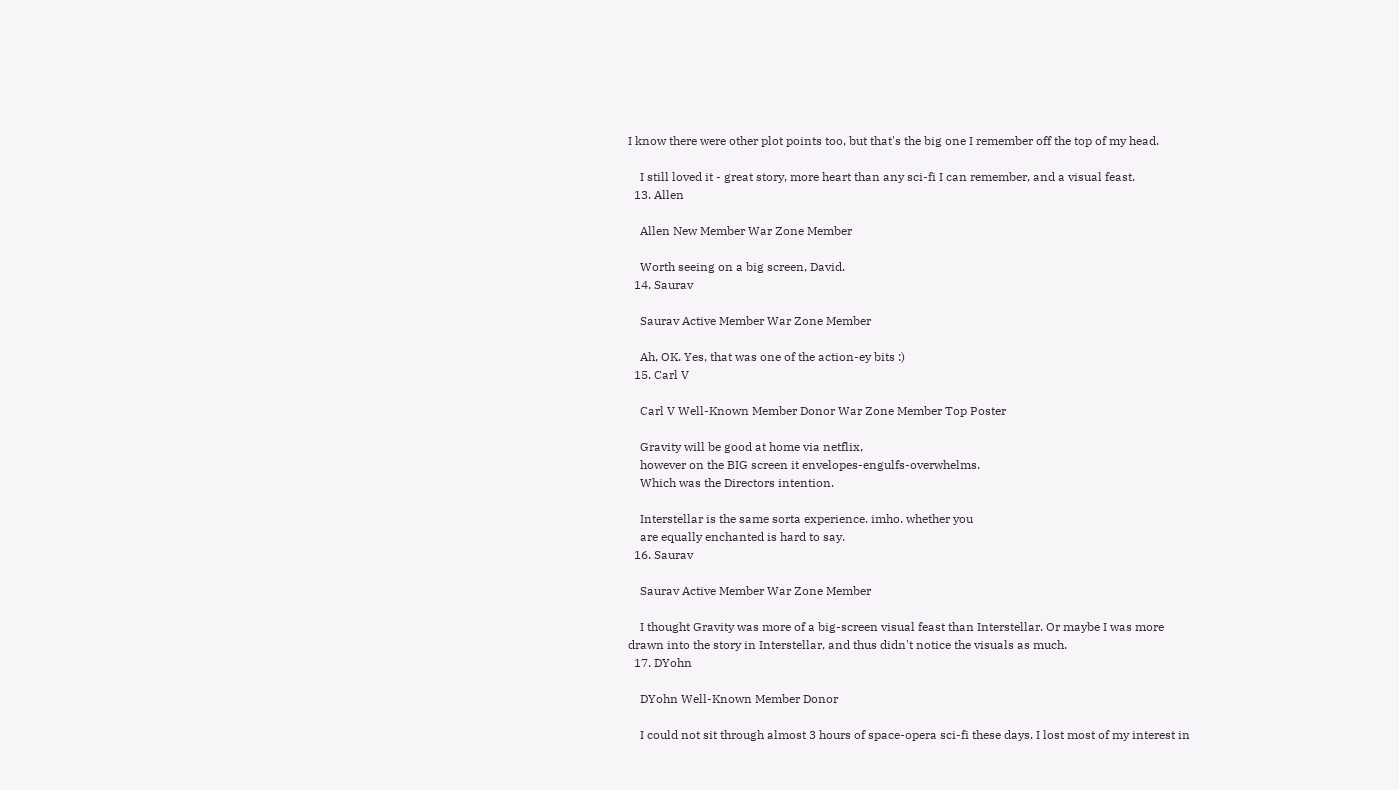I know there were other plot points too, but that's the big one I remember off the top of my head.

    I still loved it - great story, more heart than any sci-fi I can remember, and a visual feast.
  13. Allen

    Allen New Member War Zone Member

    Worth seeing on a big screen, David.
  14. Saurav

    Saurav Active Member War Zone Member

    Ah, OK. Yes, that was one of the action-ey bits :)
  15. Carl V

    Carl V Well-Known Member Donor War Zone Member Top Poster

    Gravity will be good at home via netflix,
    however on the BIG screen it envelopes-engulfs-overwhelms.
    Which was the Directors intention.

    Interstellar is the same sorta experience. imho. whether you
    are equally enchanted is hard to say.
  16. Saurav

    Saurav Active Member War Zone Member

    I thought Gravity was more of a big-screen visual feast than Interstellar. Or maybe I was more drawn into the story in Interstellar, and thus didn't notice the visuals as much.
  17. DYohn

    DYohn Well-Known Member Donor

    I could not sit through almost 3 hours of space-opera sci-fi these days. I lost most of my interest in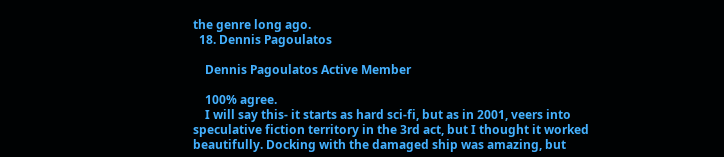the genre long ago.
  18. Dennis Pagoulatos

    Dennis Pagoulatos Active Member

    100% agree.
    I will say this- it starts as hard sci-fi, but as in 2001, veers into speculative fiction territory in the 3rd act, but I thought it worked beautifully. Docking with the damaged ship was amazing, but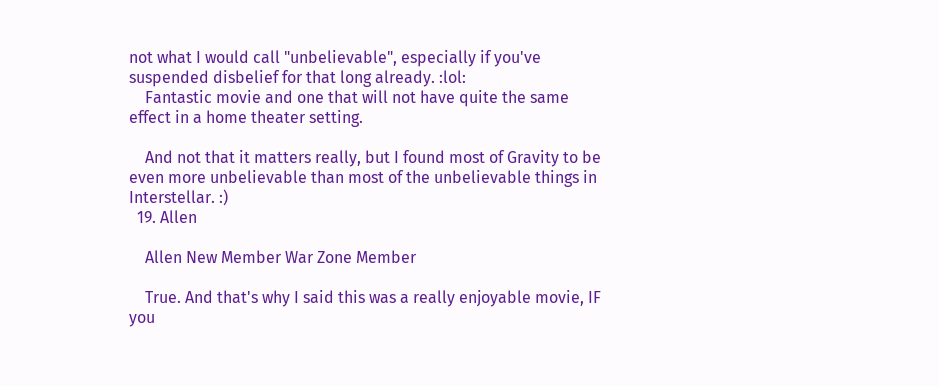not what I would call "unbelievable", especially if you've suspended disbelief for that long already. :lol:
    Fantastic movie and one that will not have quite the same effect in a home theater setting.

    And not that it matters really, but I found most of Gravity to be even more unbelievable than most of the unbelievable things in Interstellar. :)
  19. Allen

    Allen New Member War Zone Member

    True. And that's why I said this was a really enjoyable movie, IF you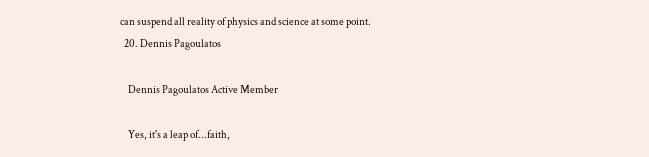can suspend all reality of physics and science at some point.
  20. Dennis Pagoulatos

    Dennis Pagoulatos Active Member

    Yes, it's a leap of...faith,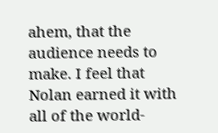ahem, that the audience needs to make. I feel that Nolan earned it with all of the world-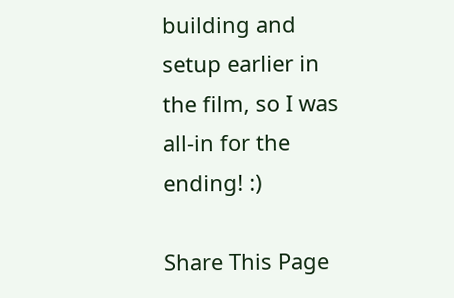building and setup earlier in the film, so I was all-in for the ending! :)

Share This Page